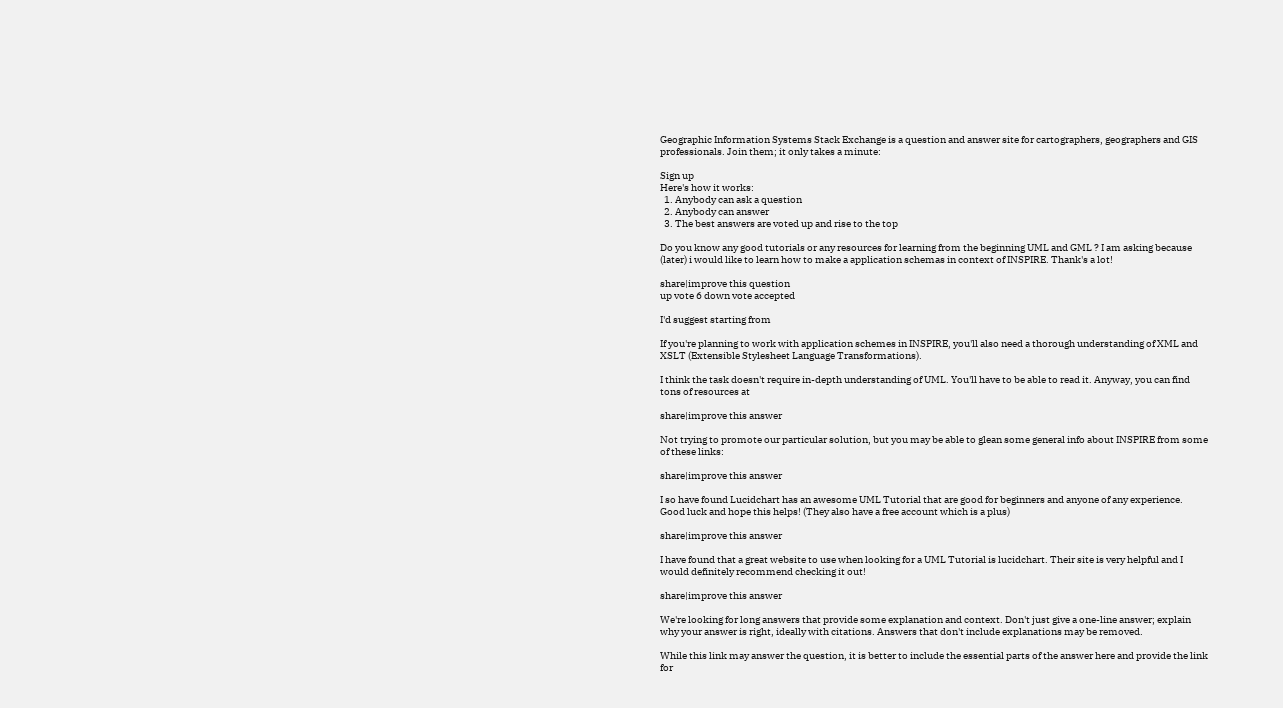Geographic Information Systems Stack Exchange is a question and answer site for cartographers, geographers and GIS professionals. Join them; it only takes a minute:

Sign up
Here's how it works:
  1. Anybody can ask a question
  2. Anybody can answer
  3. The best answers are voted up and rise to the top

Do you know any good tutorials or any resources for learning from the beginning UML and GML ? I am asking because (later) i would like to learn how to make a application schemas in context of INSPIRE. Thank's a lot!

share|improve this question
up vote 6 down vote accepted

I'd suggest starting from

If you're planning to work with application schemes in INSPIRE, you'll also need a thorough understanding of XML and XSLT (Extensible Stylesheet Language Transformations).

I think the task doesn't require in-depth understanding of UML. You'll have to be able to read it. Anyway, you can find tons of resources at

share|improve this answer

Not trying to promote our particular solution, but you may be able to glean some general info about INSPIRE from some of these links:

share|improve this answer

I so have found Lucidchart has an awesome UML Tutorial that are good for beginners and anyone of any experience. Good luck and hope this helps! (They also have a free account which is a plus)

share|improve this answer

I have found that a great website to use when looking for a UML Tutorial is lucidchart. Their site is very helpful and I would definitely recommend checking it out!

share|improve this answer

We're looking for long answers that provide some explanation and context. Don't just give a one-line answer; explain why your answer is right, ideally with citations. Answers that don't include explanations may be removed.

While this link may answer the question, it is better to include the essential parts of the answer here and provide the link for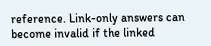reference. Link-only answers can become invalid if the linked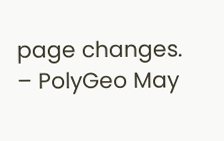page changes. – PolyGeo May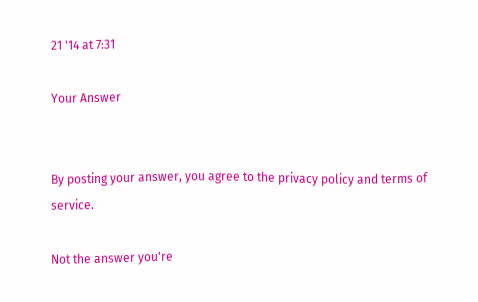21 '14 at 7:31

Your Answer


By posting your answer, you agree to the privacy policy and terms of service.

Not the answer you're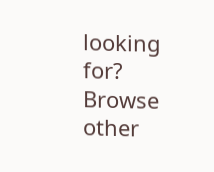looking for? Browse other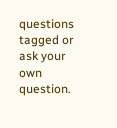questions tagged or ask your own question.